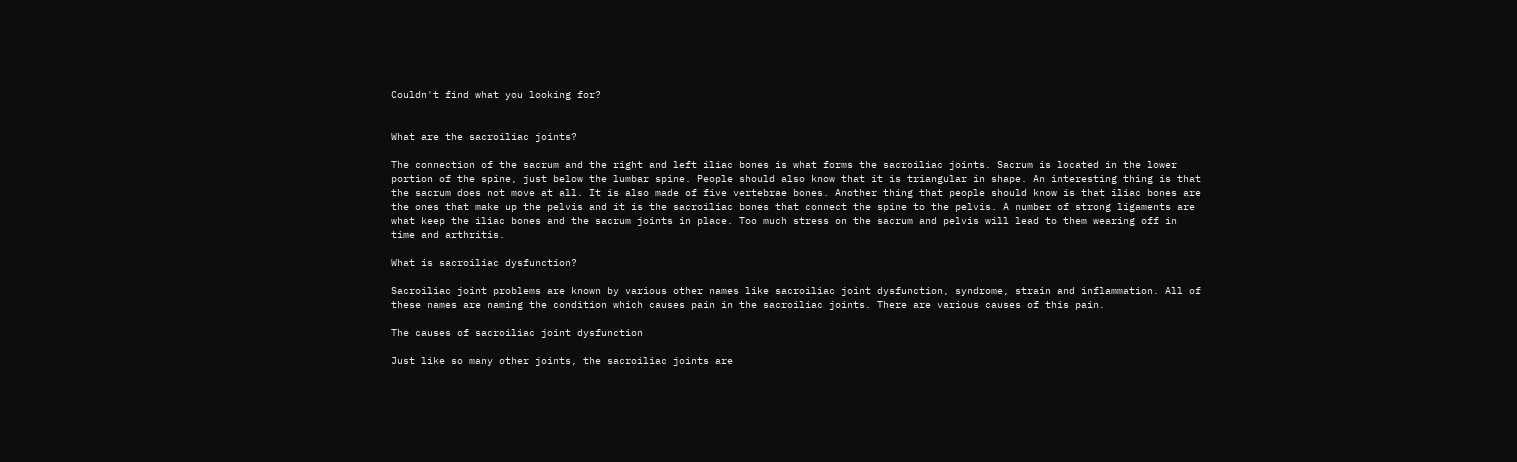Couldn't find what you looking for?


What are the sacroiliac joints?

The connection of the sacrum and the right and left iliac bones is what forms the sacroiliac joints. Sacrum is located in the lower portion of the spine, just below the lumbar spine. People should also know that it is triangular in shape. An interesting thing is that the sacrum does not move at all. It is also made of five vertebrae bones. Another thing that people should know is that iliac bones are the ones that make up the pelvis and it is the sacroiliac bones that connect the spine to the pelvis. A number of strong ligaments are what keep the iliac bones and the sacrum joints in place. Too much stress on the sacrum and pelvis will lead to them wearing off in time and arthritis.

What is sacroiliac dysfunction?

Sacroiliac joint problems are known by various other names like sacroiliac joint dysfunction, syndrome, strain and inflammation. All of these names are naming the condition which causes pain in the sacroiliac joints. There are various causes of this pain.

The causes of sacroiliac joint dysfunction

Just like so many other joints, the sacroiliac joints are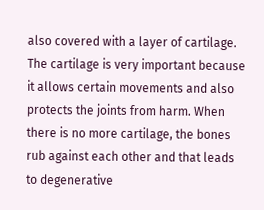also covered with a layer of cartilage. The cartilage is very important because it allows certain movements and also protects the joints from harm. When there is no more cartilage, the bones rub against each other and that leads to degenerative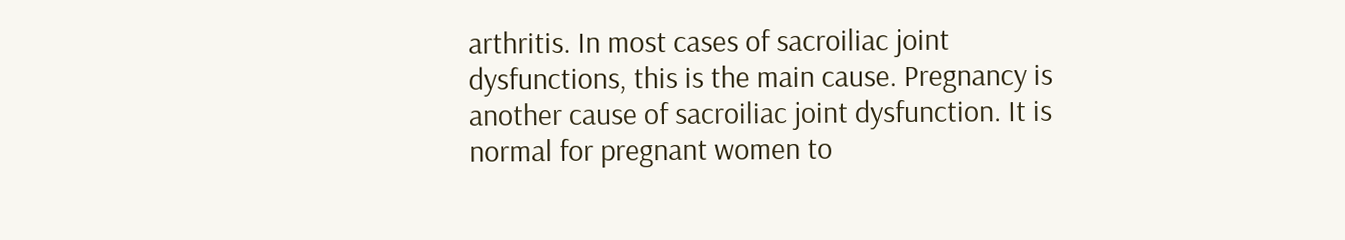arthritis. In most cases of sacroiliac joint dysfunctions, this is the main cause. Pregnancy is another cause of sacroiliac joint dysfunction. It is normal for pregnant women to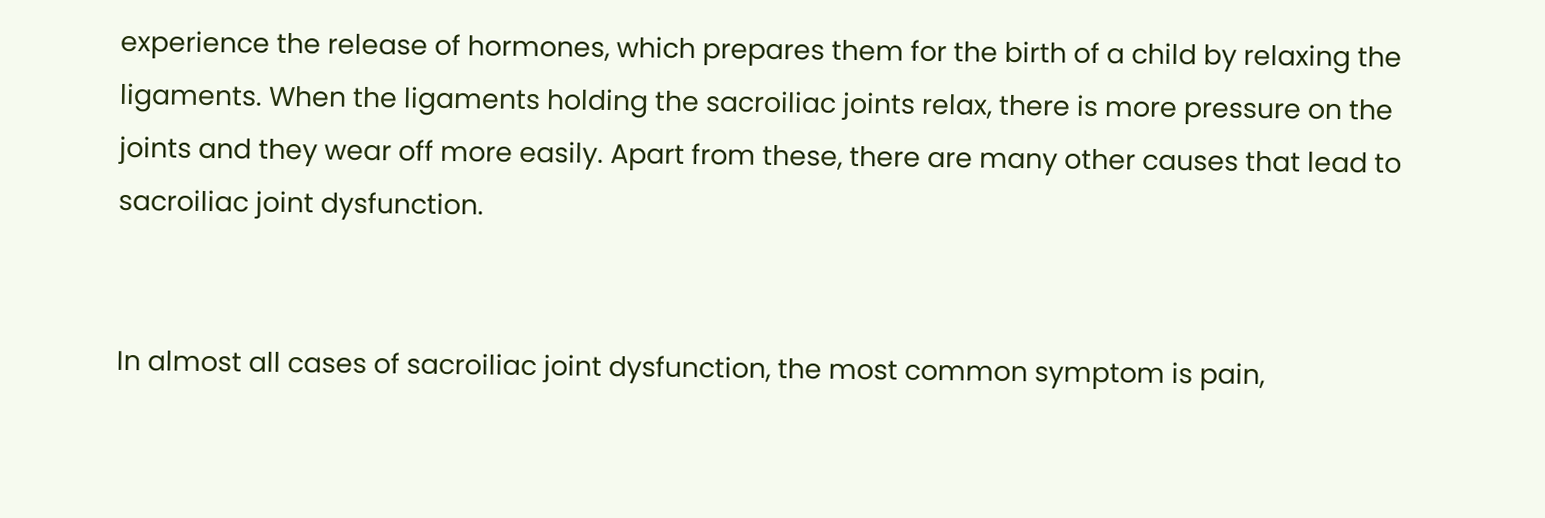experience the release of hormones, which prepares them for the birth of a child by relaxing the ligaments. When the ligaments holding the sacroiliac joints relax, there is more pressure on the joints and they wear off more easily. Apart from these, there are many other causes that lead to sacroiliac joint dysfunction.


In almost all cases of sacroiliac joint dysfunction, the most common symptom is pain,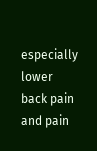especially lower back pain and pain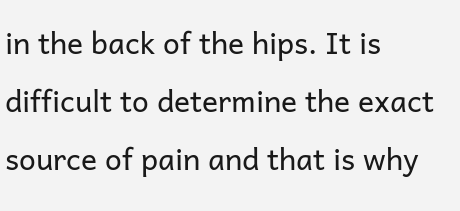in the back of the hips. It is difficult to determine the exact source of pain and that is why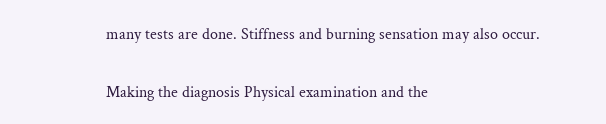many tests are done. Stiffness and burning sensation may also occur.

Making the diagnosis Physical examination and the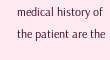medical history of the patient are the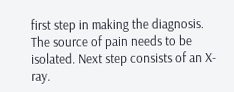first step in making the diagnosis. The source of pain needs to be isolated. Next step consists of an X-ray.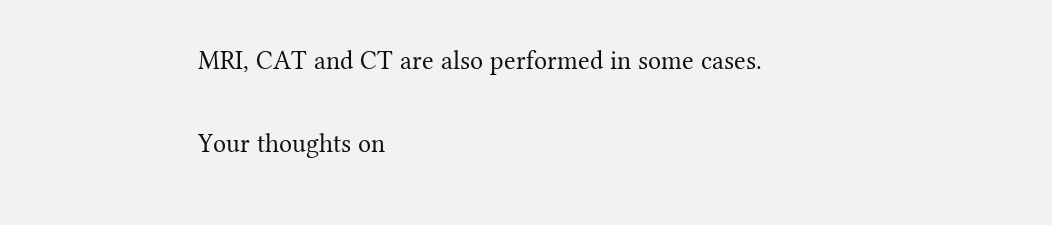MRI, CAT and CT are also performed in some cases.

Your thoughts on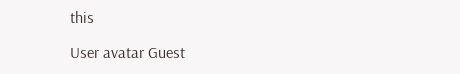this

User avatar Guest